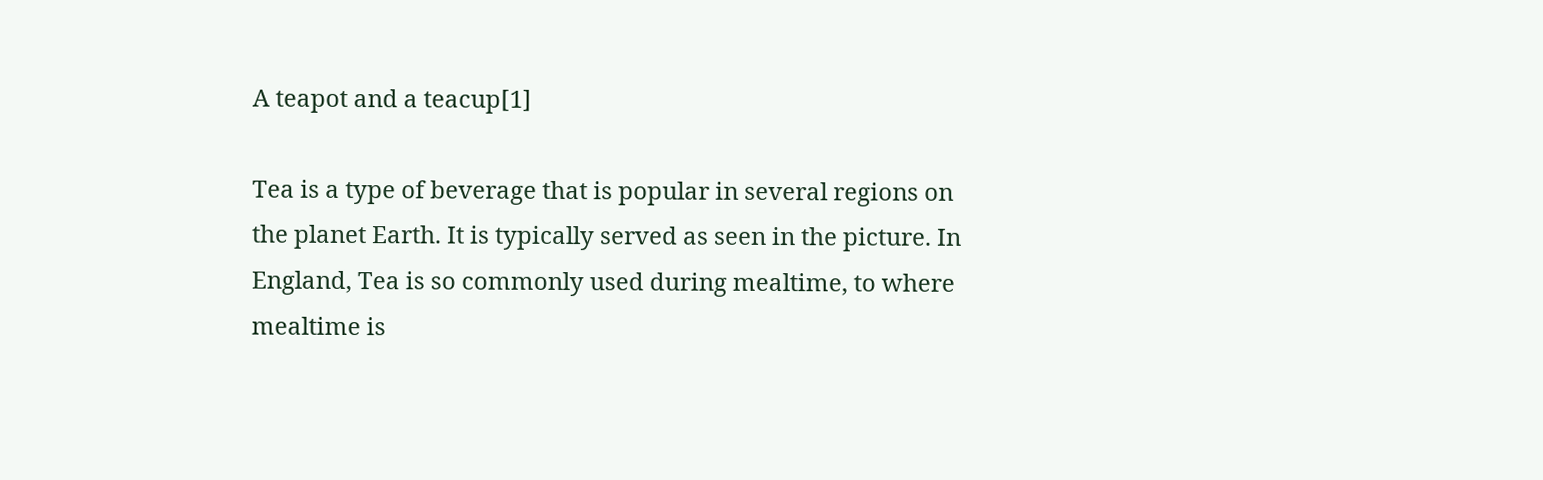A teapot and a teacup[1]

Tea is a type of beverage that is popular in several regions on the planet Earth. It is typically served as seen in the picture. In England, Tea is so commonly used during mealtime, to where mealtime is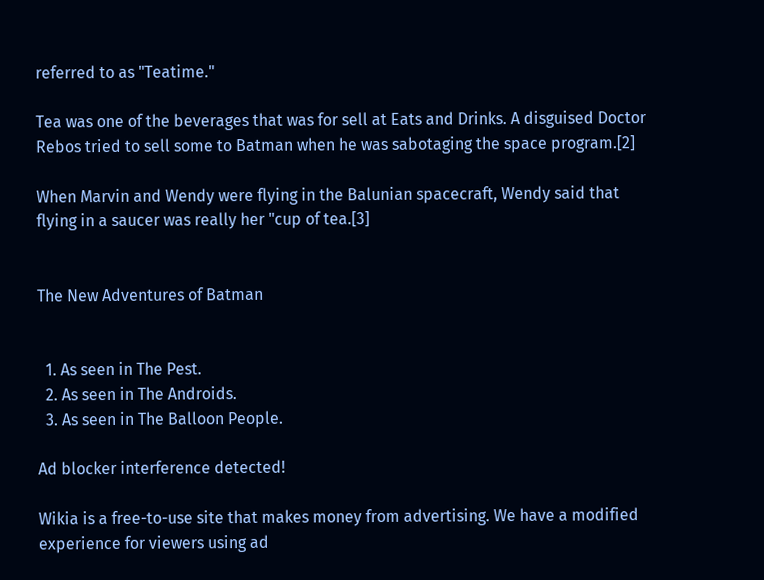referred to as "Teatime."

Tea was one of the beverages that was for sell at Eats and Drinks. A disguised Doctor Rebos tried to sell some to Batman when he was sabotaging the space program.[2]

When Marvin and Wendy were flying in the Balunian spacecraft, Wendy said that flying in a saucer was really her "cup of tea.[3]


The New Adventures of Batman


  1. As seen in The Pest.
  2. As seen in The Androids.
  3. As seen in The Balloon People.

Ad blocker interference detected!

Wikia is a free-to-use site that makes money from advertising. We have a modified experience for viewers using ad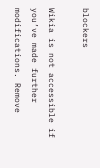blockers

Wikia is not accessible if you’ve made further modifications. Remove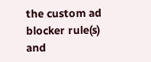the custom ad blocker rule(s) and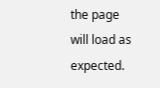the page will load as expected.